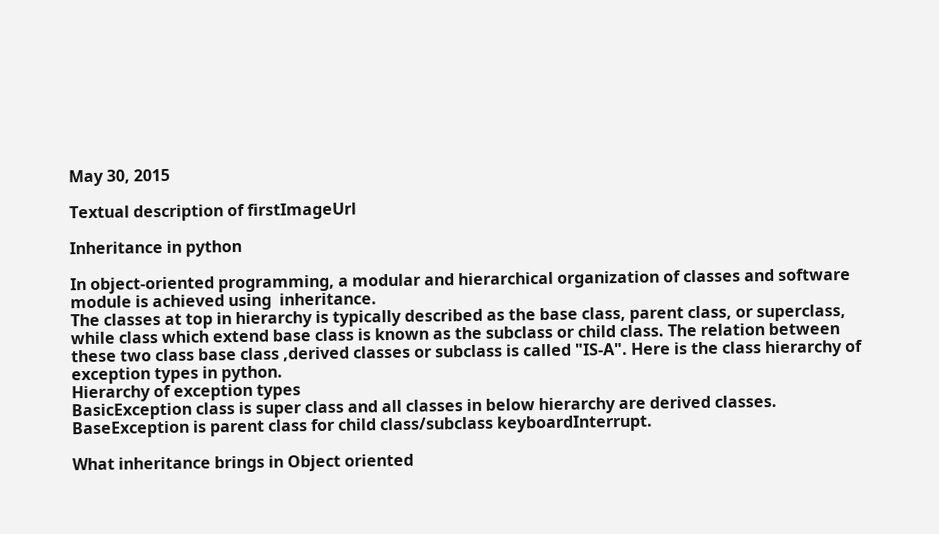May 30, 2015

Textual description of firstImageUrl

Inheritance in python

In object-oriented programming, a modular and hierarchical organization of classes and software module is achieved using  inheritance.
The classes at top in hierarchy is typically described as the base class, parent class, or superclass, while class which extend base class is known as the subclass or child class. The relation between these two class base class ,derived classes or subclass is called "IS-A". Here is the class hierarchy of exception types in python.
Hierarchy of exception types
BasicException class is super class and all classes in below hierarchy are derived classes. BaseException is parent class for child class/subclass keyboardInterrupt.

What inheritance brings in Object oriented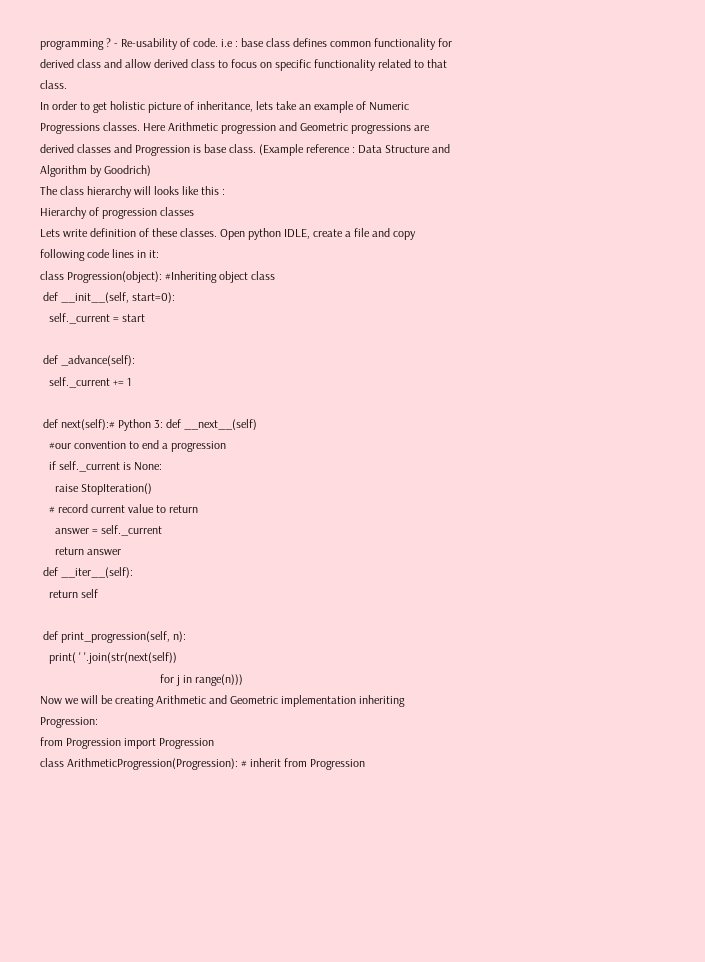programming ? - Re-usability of code. i.e : base class defines common functionality for derived class and allow derived class to focus on specific functionality related to that class.
In order to get holistic picture of inheritance, lets take an example of Numeric Progressions classes. Here Arithmetic progression and Geometric progressions are derived classes and Progression is base class. (Example reference : Data Structure and Algorithm by Goodrich)
The class hierarchy will looks like this :
Hierarchy of progression classes
Lets write definition of these classes. Open python IDLE, create a file and copy following code lines in it:
class Progression(object): #Inheriting object class
 def __init__(self, start=0):
   self._current = start

 def _advance(self):
   self._current += 1

 def next(self):# Python 3: def __next__(self)
   #our convention to end a progression
   if self._current is None:
     raise StopIteration()
   # record current value to return
     answer = self._current
     return answer
 def __iter__(self):
   return self

 def print_progression(self, n):
   print( ' '.join(str(next(self))
                                        for j in range(n)))
Now we will be creating Arithmetic and Geometric implementation inheriting Progression:
from Progression import Progression
class ArithmeticProgression(Progression): # inherit from Progression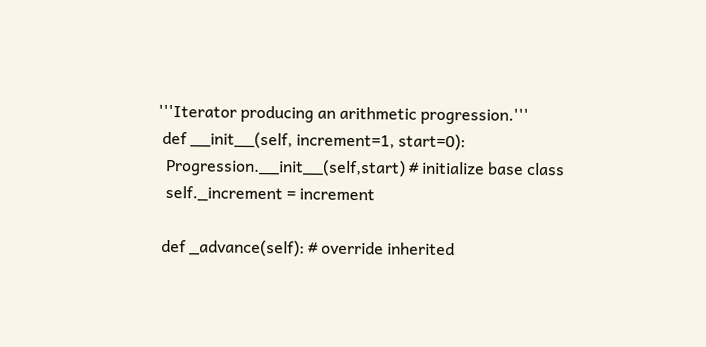'''Iterator producing an arithmetic progression.'''
 def __init__(self, increment=1, start=0):
  Progression.__init__(self,start) # initialize base class
  self._increment = increment

 def _advance(self): # override inherited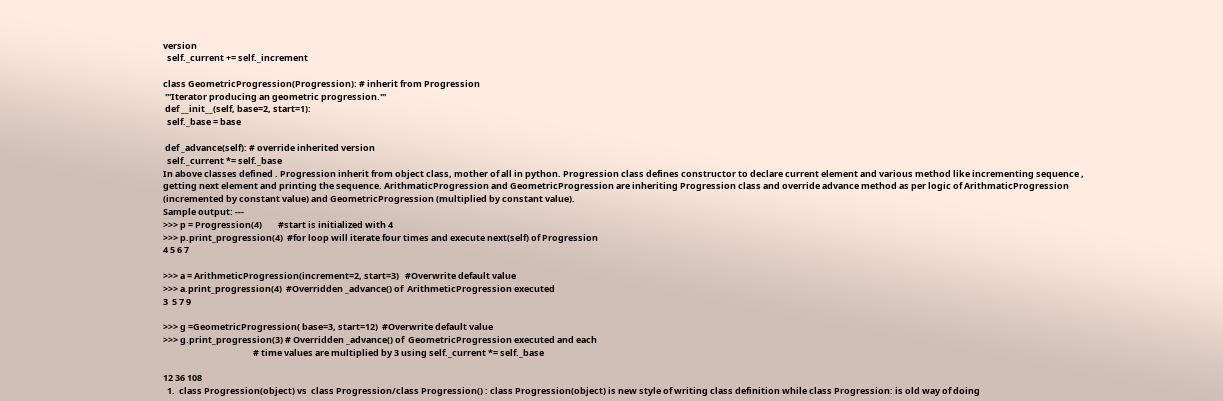version
  self._current += self._increment

class GeometricProgression(Progression): # inherit from Progression
 '''Iterator producing an geometric progression.'''
 def __init__(self, base=2, start=1):
  self._base = base

 def _advance(self): # override inherited version
  self._current *= self._base
In above classes defined . Progression inherit from object class, mother of all in python. Progression class defines constructor to declare current element and various method like incrementing sequence ,
getting next element and printing the sequence. ArithmaticProgression and GeometricProgression are inheriting Progression class and override advance method as per logic of ArithmaticProgression (incremented by constant value) and GeometricProgression (multiplied by constant value).
Sample output: ---
>>> p = Progression(4)        #start is initialized with 4
>>> p.print_progression(4)  #for loop will iterate four times and execute next(self) of Progression
4 5 6 7

>>> a = ArithmeticProgression(increment=2, start=3)   #Overwrite default value
>>> a.print_progression(4)  #Overridden _advance() of  ArithmeticProgression executed
3  5 7 9

>>> g =GeometricProgression( base=3, start=12)  #Overwrite default value
>>> g.print_progression(3) # Overridden _advance() of  GeometricProgression executed and each
                                             # time values are multiplied by 3 using self._current *= self._base

12 36 108
  1.  class Progression(object) vs  class Progression/class Progression() : class Progression(object) is new style of writing class definition while class Progression: is old way of doing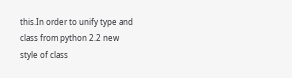this.In order to unify type and class from python 2.2 new style of class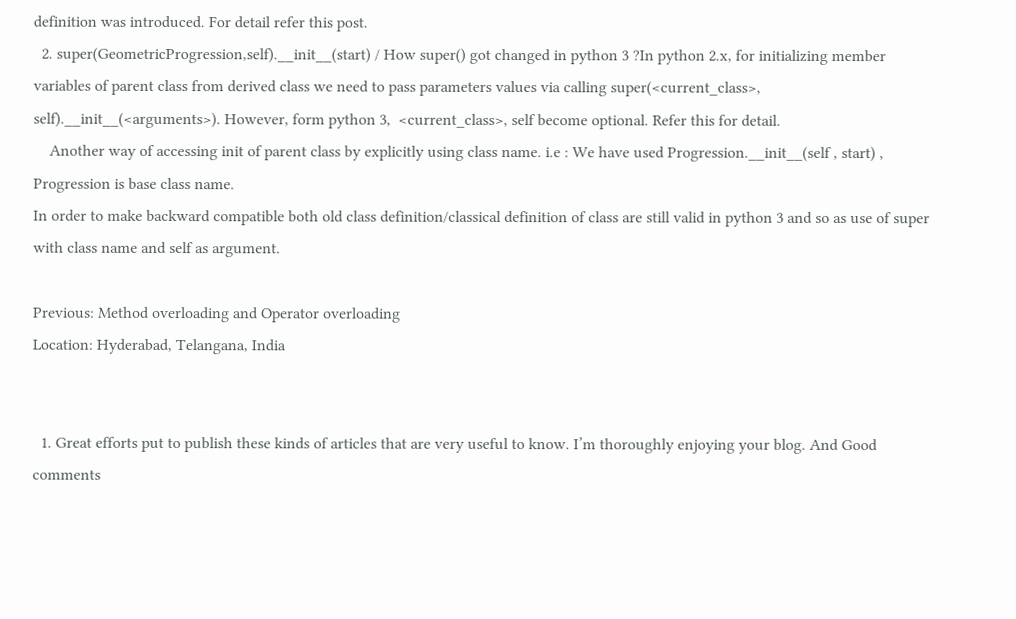definition was introduced. For detail refer this post.
  2. super(GeometricProgression,self).__init__(start) / How super() got changed in python 3 ?In python 2.x, for initializing member variables of parent class from derived class we need to pass parameters values via calling super(<current_class>, self).__init__(<arguments>). However, form python 3,  <current_class>, self become optional. Refer this for detail.
    Another way of accessing init of parent class by explicitly using class name. i.e : We have used Progression.__init__(self , start) , Progression is base class name.
In order to make backward compatible both old class definition/classical definition of class are still valid in python 3 and so as use of super with class name and self as argument.

Previous: Method overloading and Operator overloading
Location: Hyderabad, Telangana, India


  1. Great efforts put to publish these kinds of articles that are very useful to know. I’m thoroughly enjoying your blog. And Good comments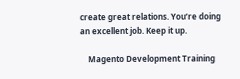create great relations. You’re doing an excellent job. Keep it up.

    Magento Development Training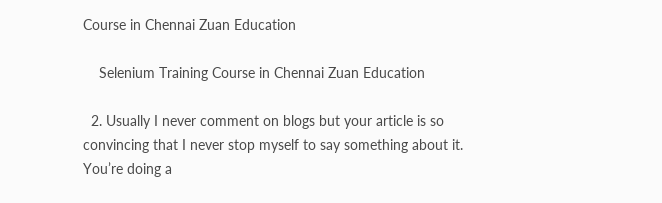Course in Chennai Zuan Education

    Selenium Training Course in Chennai Zuan Education

  2. Usually I never comment on blogs but your article is so convincing that I never stop myself to say something about it. You’re doing a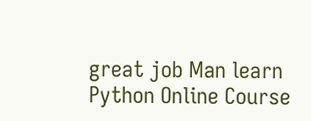great job Man learn Python Online Course